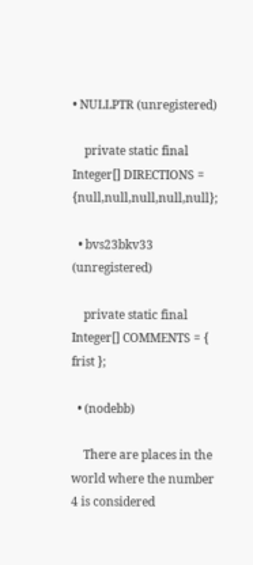• NULLPTR (unregistered)

    private static final Integer[] DIRECTIONS = {null,null,null,null,null};

  • bvs23bkv33 (unregistered)

    private static final Integer[] COMMENTS = { frist };

  • (nodebb)

    There are places in the world where the number 4 is considered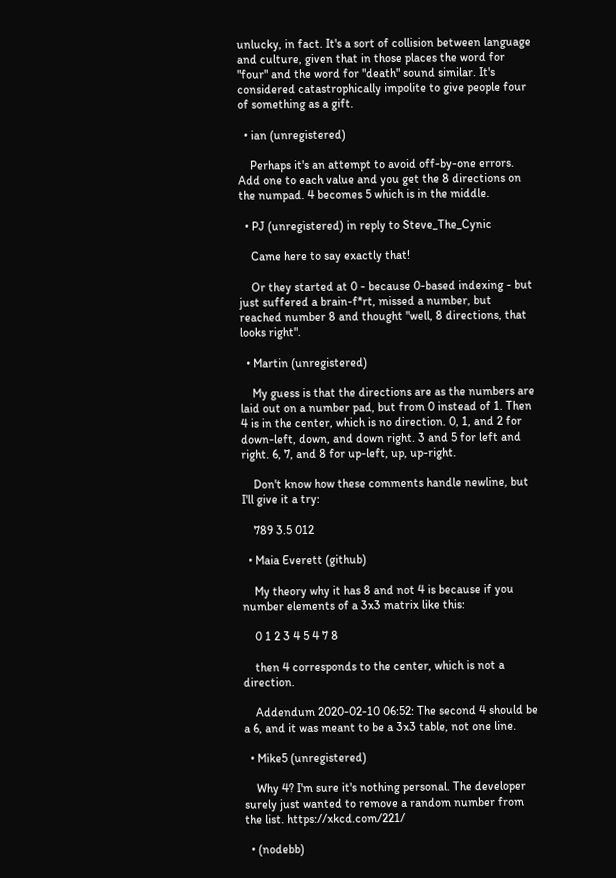unlucky, in fact. It's a sort of collision between language and culture, given that in those places the word for "four" and the word for "death" sound similar. It's considered catastrophically impolite to give people four of something as a gift.

  • ian (unregistered)

    Perhaps it's an attempt to avoid off-by-one errors. Add one to each value and you get the 8 directions on the numpad. 4 becomes 5 which is in the middle.

  • PJ (unregistered) in reply to Steve_The_Cynic

    Came here to say exactly that!

    Or they started at 0 - because 0-based indexing - but just suffered a brain-f*rt, missed a number, but reached number 8 and thought "well, 8 directions, that looks right".

  • Martin (unregistered)

    My guess is that the directions are as the numbers are laid out on a number pad, but from 0 instead of 1. Then 4 is in the center, which is no direction. 0, 1, and 2 for down-left, down, and down right. 3 and 5 for left and right. 6, 7, and 8 for up-left, up, up-right.

    Don't know how these comments handle newline, but I'll give it a try:

    789 3.5 012

  • Maia Everett (github)

    My theory why it has 8 and not 4 is because if you number elements of a 3x3 matrix like this:

    0 1 2 3 4 5 4 7 8

    then 4 corresponds to the center, which is not a direction.

    Addendum 2020-02-10 06:52: The second 4 should be a 6, and it was meant to be a 3x3 table, not one line.

  • Mike5 (unregistered)

    Why 4? I'm sure it's nothing personal. The developer surely just wanted to remove a random number from the list. https://xkcd.com/221/

  • (nodebb)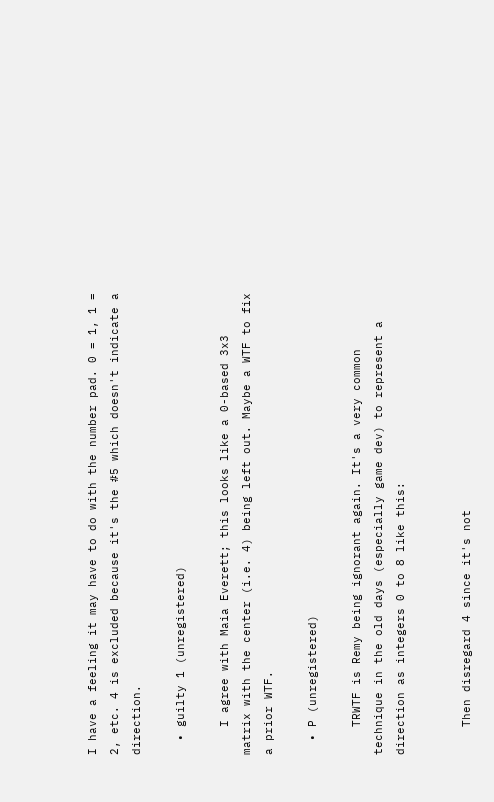I have a feeling it may have to do with the number pad. 0 = 1, 1 = 2, etc. 4 is excluded because it's the #5 which doesn't indicate a direction.

  • guilty 1 (unregistered)

    I agree with Maia Everett; this looks like a 0-based 3x3 matrix with the center (i.e. 4) being left out. Maybe a WTF to fix a prior WTF.

  • P (unregistered)

    TRWTF is Remy being ignorant again. It's a very common technique in the old days (especially game dev) to represent a direction as integers 0 to 8 like this:


    Then disregard 4 since it's not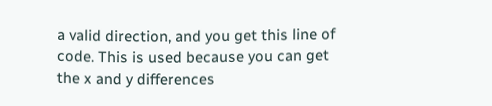a valid direction, and you get this line of code. This is used because you can get the x and y differences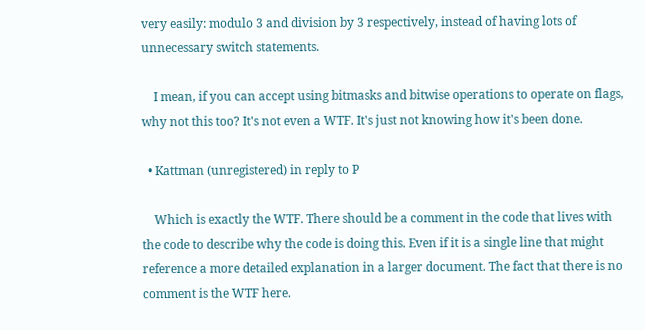very easily: modulo 3 and division by 3 respectively, instead of having lots of unnecessary switch statements.

    I mean, if you can accept using bitmasks and bitwise operations to operate on flags, why not this too? It's not even a WTF. It's just not knowing how it's been done.

  • Kattman (unregistered) in reply to P

    Which is exactly the WTF. There should be a comment in the code that lives with the code to describe why the code is doing this. Even if it is a single line that might reference a more detailed explanation in a larger document. The fact that there is no comment is the WTF here.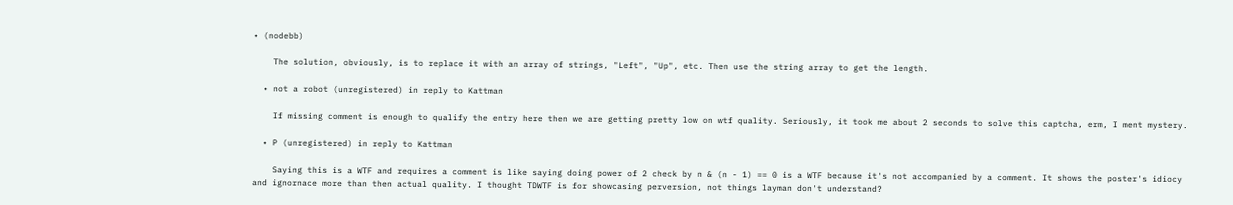• (nodebb)

    The solution, obviously, is to replace it with an array of strings, "Left", "Up", etc. Then use the string array to get the length.

  • not a robot (unregistered) in reply to Kattman

    If missing comment is enough to qualify the entry here then we are getting pretty low on wtf quality. Seriously, it took me about 2 seconds to solve this captcha, erm, I ment mystery.

  • P (unregistered) in reply to Kattman

    Saying this is a WTF and requires a comment is like saying doing power of 2 check by n & (n - 1) == 0 is a WTF because it's not accompanied by a comment. It shows the poster's idiocy and ignornace more than then actual quality. I thought TDWTF is for showcasing perversion, not things layman don't understand?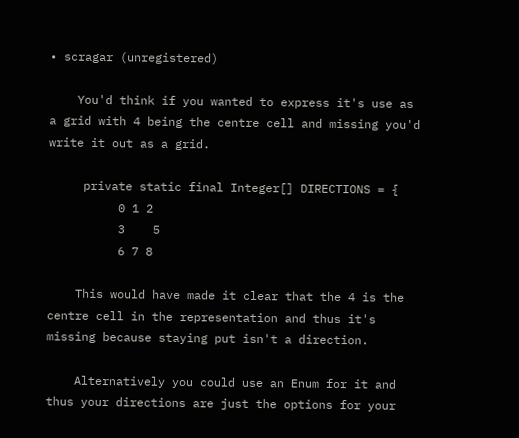• scragar (unregistered)

    You'd think if you wanted to express it's use as a grid with 4 being the centre cell and missing you'd write it out as a grid.

     private static final Integer[] DIRECTIONS = {
          0 1 2
          3    5
          6 7 8

    This would have made it clear that the 4 is the centre cell in the representation and thus it's missing because staying put isn't a direction.

    Alternatively you could use an Enum for it and thus your directions are just the options for your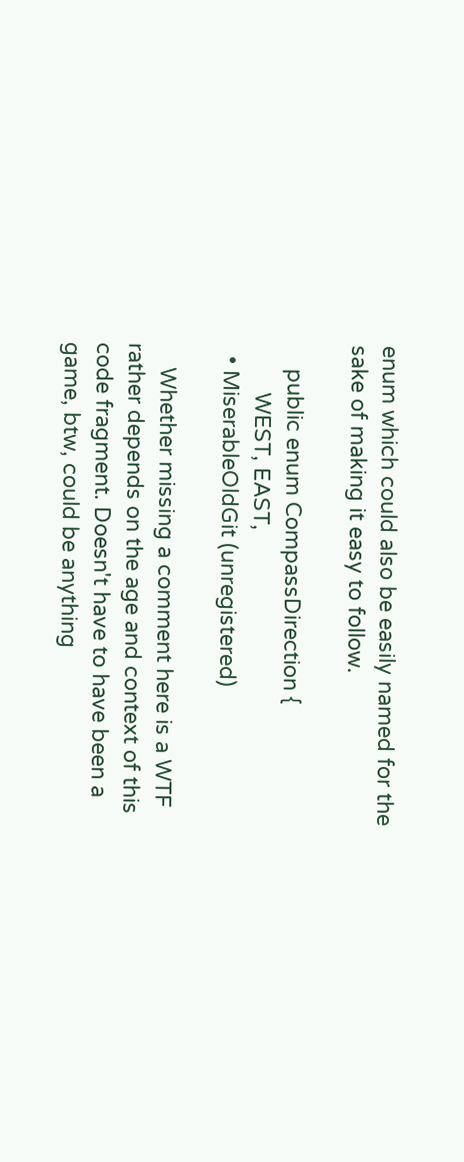enum which could also be easily named for the sake of making it easy to follow.

    public enum CompassDirection {
        WEST, EAST,
  • MiserableOldGit (unregistered)

    Whether missing a comment here is a WTF rather depends on the age and context of this code fragment. Doesn't have to have been a game, btw, could be anything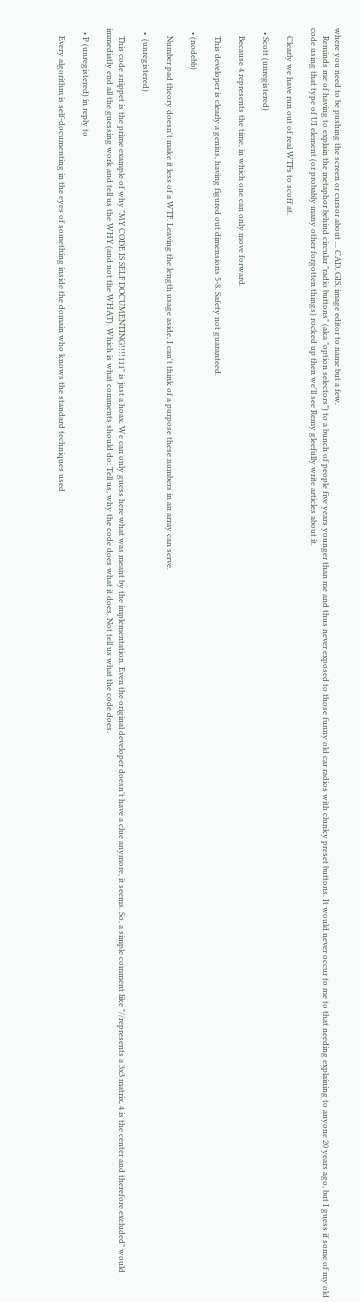where you need to be pushing the screen or cursor about ... CAD, GIS, image editor to name but a few.
    Reminds me of having to explain the metaphor behind circular "radio buttons" (aka "option selectors") to a bunch of people five years younger than me and thus never exposed to those funny old car radios with clunky preset buttons. It would never occur to me to that needing explaining to anyone 20 years ago, but I guess if some of my old code using that type of UI element (or probably many other forgotten things) rocked up then we'll see Remy gleefully write articles about it.

    Clearly we have run out of real WTFs to scoff at.

  • Scott (unregistered)

    Because 4 represents the time, in which one can only move forward.

    This developer is clearly a genius, having figured out dimensions 5-8. Safety not guaranteed.

  • (nodebb)

    Number pad theory doesn't make it less of a WTF. Leaving the length usage aside, I can't think of a purpose these numbers in an array can serve.

  •  (unregistered)

    This code snippet is the prime example of why "MY CODE IS SELF DOCUMENTING!!!!111" is just a hoax. We can only guess here what was meant by the implementation. Even the original developer doesn't have a clue anymore, it seems. So, a simple comment like "//represents a 3x3 matrix, 4 is the center and therefore excluded" would immediatly end all the guessing work and tell us the WHY (and not the WHAT). Which is what comments should do: Tell us, why the code does what it does. Not tell us what the code does.

  • P (unregistered) in reply to

    Every algorithm is self-documenting in the eyes of something inside the domain who knows the standard techniques used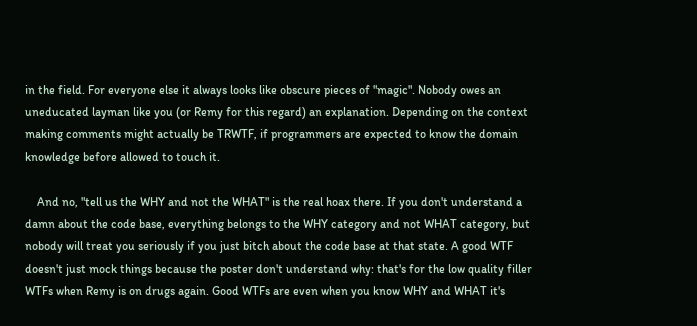in the field. For everyone else it always looks like obscure pieces of "magic". Nobody owes an uneducated layman like you (or Remy for this regard) an explanation. Depending on the context making comments might actually be TRWTF, if programmers are expected to know the domain knowledge before allowed to touch it.

    And no, "tell us the WHY and not the WHAT" is the real hoax there. If you don't understand a damn about the code base, everything belongs to the WHY category and not WHAT category, but nobody will treat you seriously if you just bitch about the code base at that state. A good WTF doesn't just mock things because the poster don't understand why: that's for the low quality filler WTFs when Remy is on drugs again. Good WTFs are even when you know WHY and WHAT it's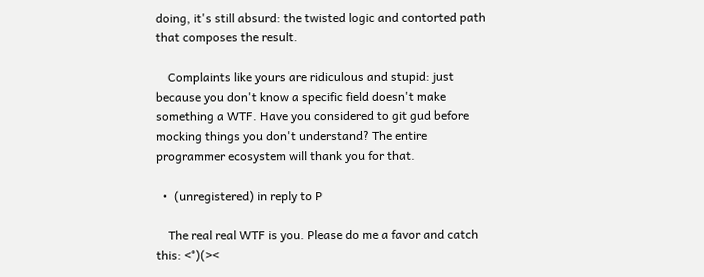doing, it's still absurd: the twisted logic and contorted path that composes the result.

    Complaints like yours are ridiculous and stupid: just because you don't know a specific field doesn't make something a WTF. Have you considered to git gud before mocking things you don't understand? The entire programmer ecosystem will thank you for that.

  •  (unregistered) in reply to P

    The real real WTF is you. Please do me a favor and catch this: <°)(><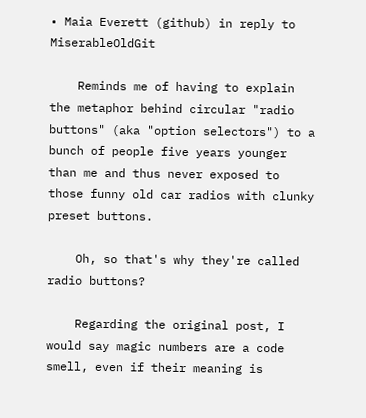• Maia Everett (github) in reply to MiserableOldGit

    Reminds me of having to explain the metaphor behind circular "radio buttons" (aka "option selectors") to a bunch of people five years younger than me and thus never exposed to those funny old car radios with clunky preset buttons.

    Oh, so that's why they're called radio buttons?

    Regarding the original post, I would say magic numbers are a code smell, even if their meaning is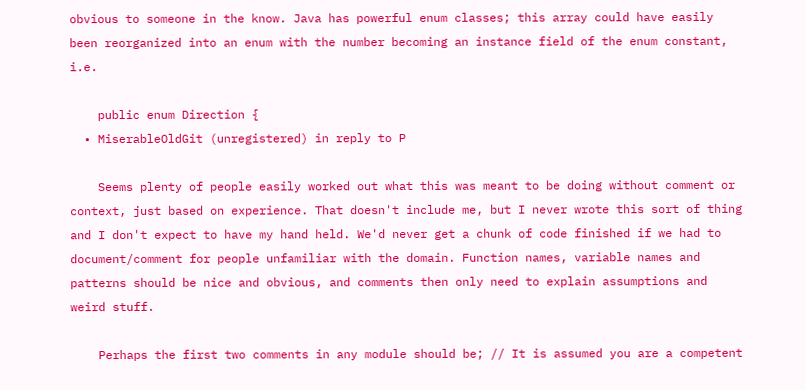obvious to someone in the know. Java has powerful enum classes; this array could have easily been reorganized into an enum with the number becoming an instance field of the enum constant, i.e.

    public enum Direction {
  • MiserableOldGit (unregistered) in reply to P

    Seems plenty of people easily worked out what this was meant to be doing without comment or context, just based on experience. That doesn't include me, but I never wrote this sort of thing and I don't expect to have my hand held. We'd never get a chunk of code finished if we had to document/comment for people unfamiliar with the domain. Function names, variable names and patterns should be nice and obvious, and comments then only need to explain assumptions and weird stuff.

    Perhaps the first two comments in any module should be; // It is assumed you are a competent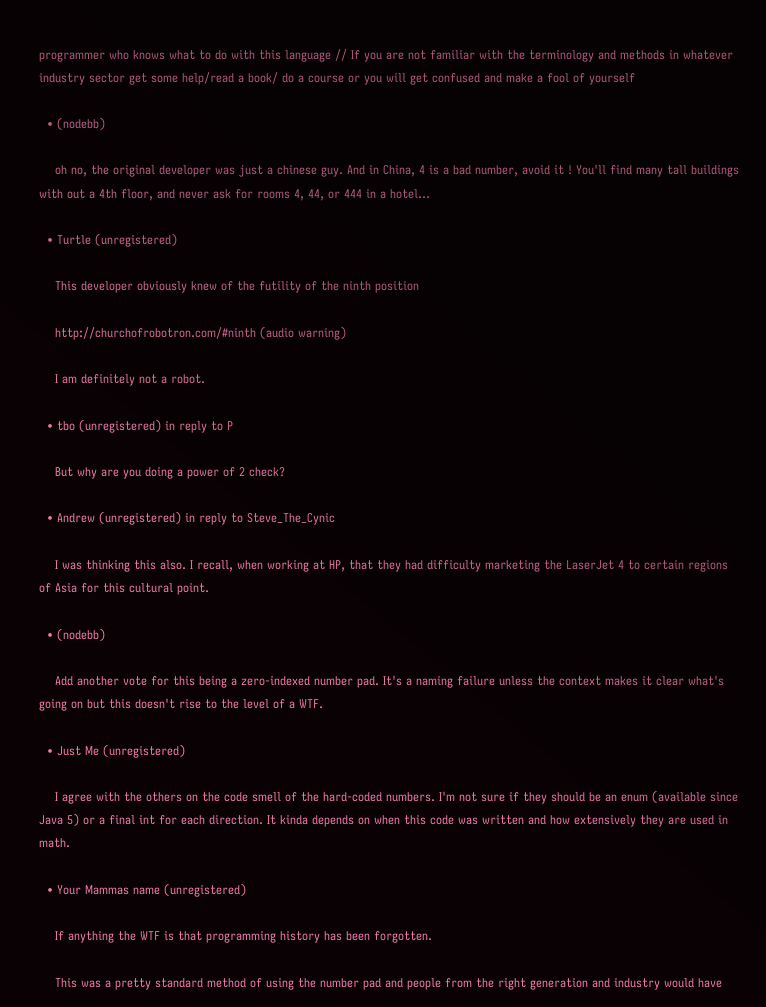programmer who knows what to do with this language // If you are not familiar with the terminology and methods in whatever industry sector get some help/read a book/ do a course or you will get confused and make a fool of yourself

  • (nodebb)

    oh no, the original developer was just a chinese guy. And in China, 4 is a bad number, avoid it ! You'll find many tall buildings with out a 4th floor, and never ask for rooms 4, 44, or 444 in a hotel...

  • Turtle (unregistered)

    This developer obviously knew of the futility of the ninth position

    http://churchofrobotron.com/#ninth (audio warning)

    I am definitely not a robot.

  • tbo (unregistered) in reply to P

    But why are you doing a power of 2 check?

  • Andrew (unregistered) in reply to Steve_The_Cynic

    I was thinking this also. I recall, when working at HP, that they had difficulty marketing the LaserJet 4 to certain regions of Asia for this cultural point.

  • (nodebb)

    Add another vote for this being a zero-indexed number pad. It's a naming failure unless the context makes it clear what's going on but this doesn't rise to the level of a WTF.

  • Just Me (unregistered)

    I agree with the others on the code smell of the hard-coded numbers. I'm not sure if they should be an enum (available since Java 5) or a final int for each direction. It kinda depends on when this code was written and how extensively they are used in math.

  • Your Mammas name (unregistered)

    If anything the WTF is that programming history has been forgotten.

    This was a pretty standard method of using the number pad and people from the right generation and industry would have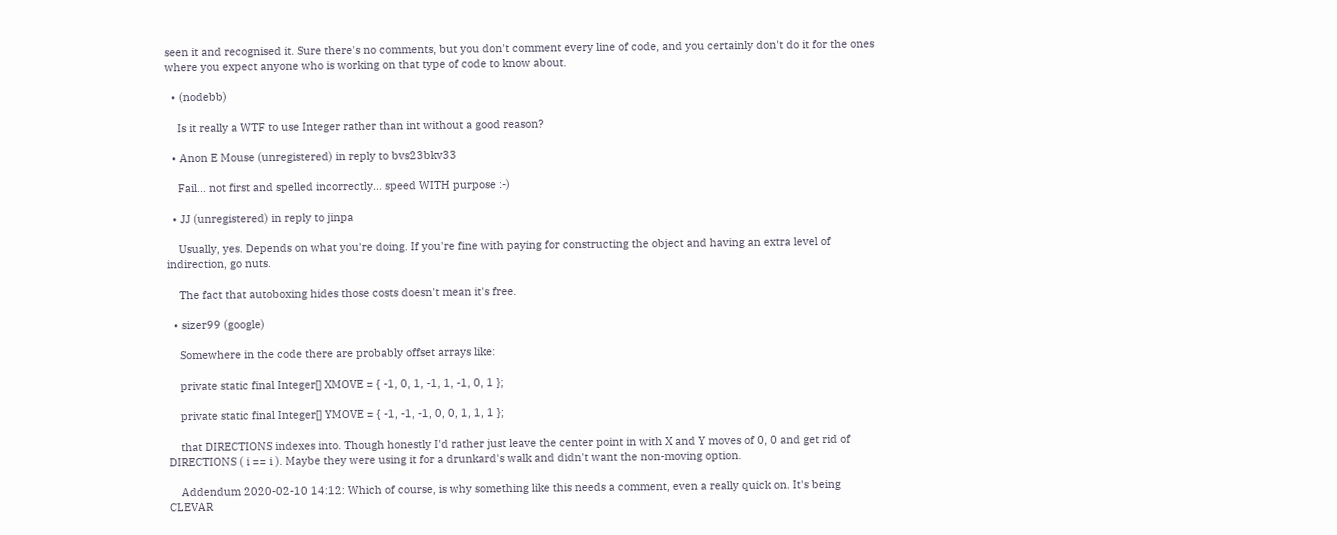seen it and recognised it. Sure there's no comments, but you don't comment every line of code, and you certainly don't do it for the ones where you expect anyone who is working on that type of code to know about.

  • (nodebb)

    Is it really a WTF to use Integer rather than int without a good reason?

  • Anon E Mouse (unregistered) in reply to bvs23bkv33

    Fail... not first and spelled incorrectly... speed WITH purpose :-)

  • JJ (unregistered) in reply to jinpa

    Usually, yes. Depends on what you're doing. If you're fine with paying for constructing the object and having an extra level of indirection, go nuts.

    The fact that autoboxing hides those costs doesn't mean it's free.

  • sizer99 (google)

    Somewhere in the code there are probably offset arrays like:

    private static final Integer[] XMOVE = { -1, 0, 1, -1, 1, -1, 0, 1 };

    private static final Integer[] YMOVE = { -1, -1, -1, 0, 0, 1, 1, 1 };

    that DIRECTIONS indexes into. Though honestly I'd rather just leave the center point in with X and Y moves of 0, 0 and get rid of DIRECTIONS ( i == i ). Maybe they were using it for a drunkard's walk and didn't want the non-moving option.

    Addendum 2020-02-10 14:12: Which of course, is why something like this needs a comment, even a really quick on. It's being CLEVAR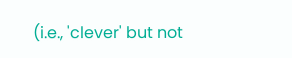(i.e., 'clever' but not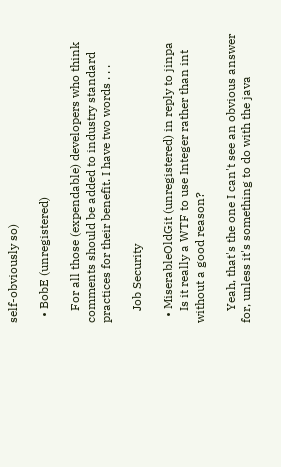self-obviously so)

  • BobE (unregistered)

    For all those (expendable) developers who think comments should be added to industry standard practices for their benefit. I have two words . . .

    Job Security

  • MiserableOldGit (unregistered) in reply to jinpa
    Is it really a WTF to use Integer rather than int without a good reason?

    Yeah, that's the one I can't see an obvious answer for, unless it's something to do with the java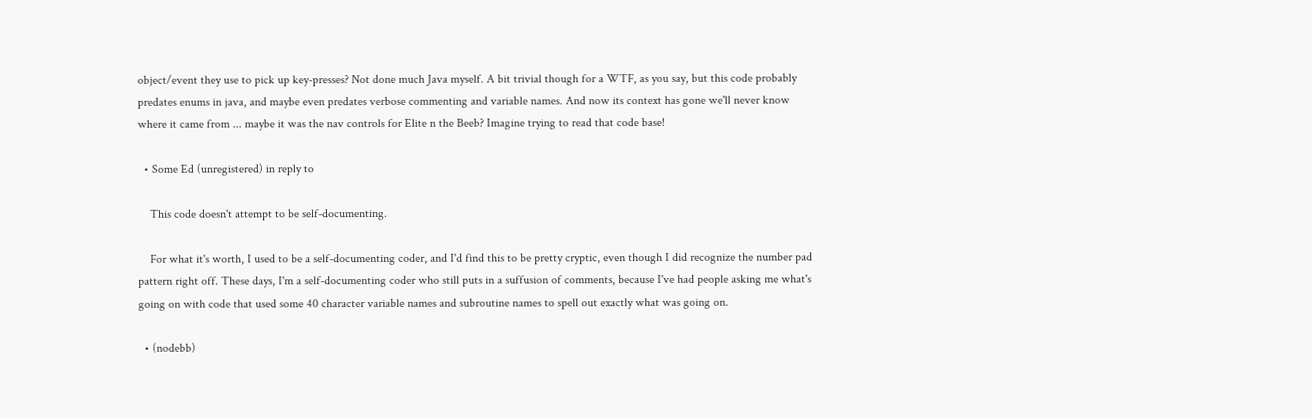object/event they use to pick up key-presses? Not done much Java myself. A bit trivial though for a WTF, as you say, but this code probably predates enums in java, and maybe even predates verbose commenting and variable names. And now its context has gone we'll never know where it came from ... maybe it was the nav controls for Elite n the Beeb? Imagine trying to read that code base!

  • Some Ed (unregistered) in reply to

    This code doesn't attempt to be self-documenting.

    For what it's worth, I used to be a self-documenting coder, and I'd find this to be pretty cryptic, even though I did recognize the number pad pattern right off. These days, I'm a self-documenting coder who still puts in a suffusion of comments, because I've had people asking me what's going on with code that used some 40 character variable names and subroutine names to spell out exactly what was going on.

  • (nodebb)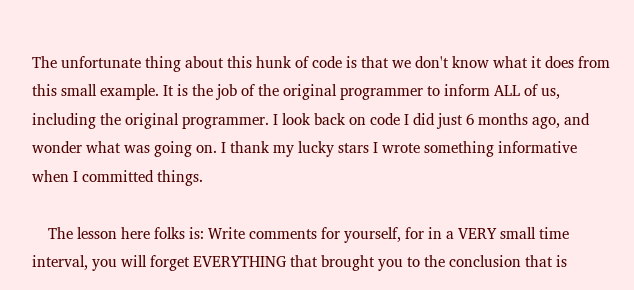The unfortunate thing about this hunk of code is that we don't know what it does from this small example. It is the job of the original programmer to inform ALL of us, including the original programmer. I look back on code I did just 6 months ago, and wonder what was going on. I thank my lucky stars I wrote something informative when I committed things.

    The lesson here folks is: Write comments for yourself, for in a VERY small time interval, you will forget EVERYTHING that brought you to the conclusion that is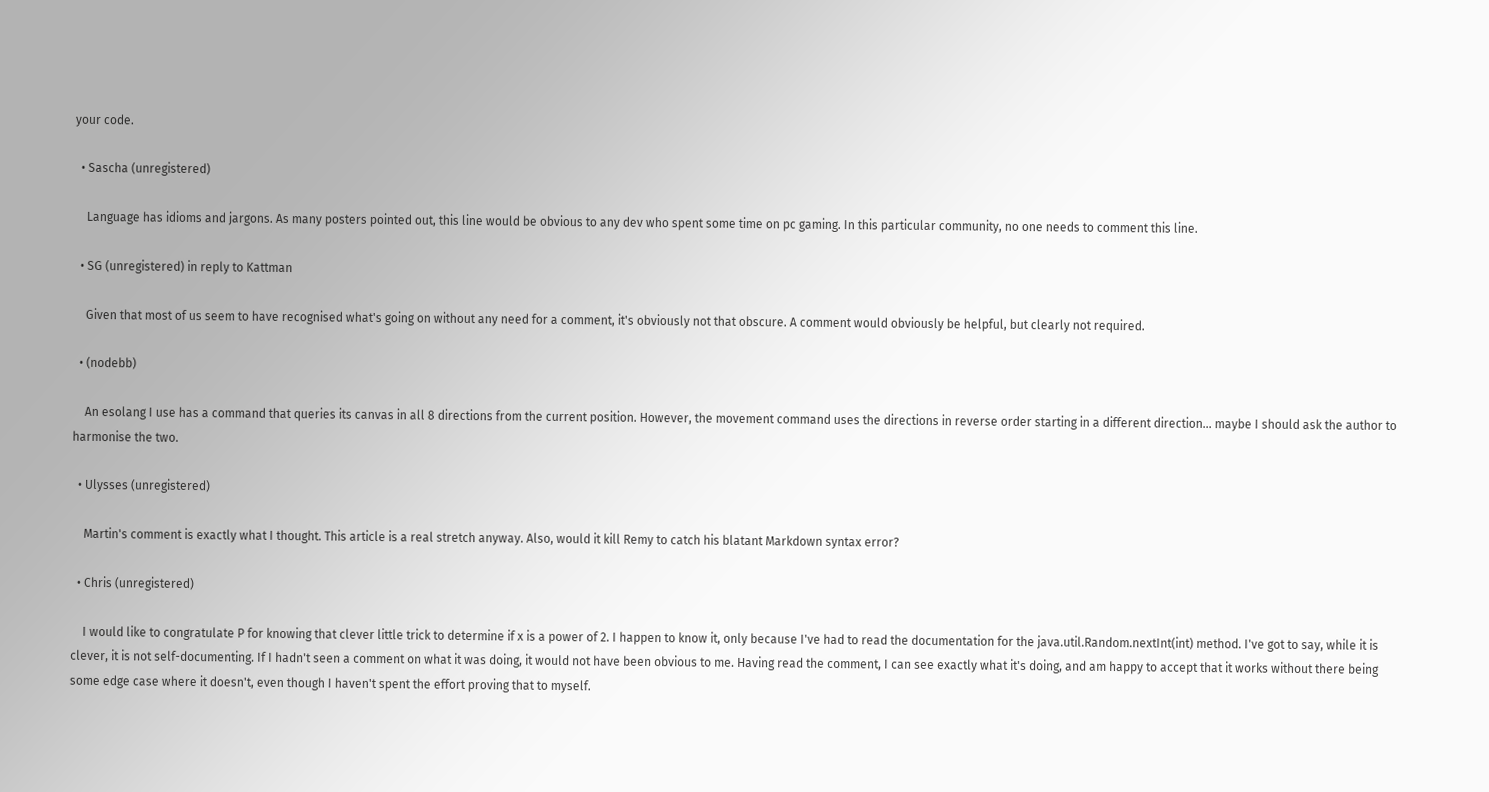your code.

  • Sascha (unregistered)

    Language has idioms and jargons. As many posters pointed out, this line would be obvious to any dev who spent some time on pc gaming. In this particular community, no one needs to comment this line.

  • SG (unregistered) in reply to Kattman

    Given that most of us seem to have recognised what's going on without any need for a comment, it's obviously not that obscure. A comment would obviously be helpful, but clearly not required.

  • (nodebb)

    An esolang I use has a command that queries its canvas in all 8 directions from the current position. However, the movement command uses the directions in reverse order starting in a different direction... maybe I should ask the author to harmonise the two.

  • Ulysses (unregistered)

    Martin's comment is exactly what I thought. This article is a real stretch anyway. Also, would it kill Remy to catch his blatant Markdown syntax error?

  • Chris (unregistered)

    I would like to congratulate P for knowing that clever little trick to determine if x is a power of 2. I happen to know it, only because I've had to read the documentation for the java.util.Random.nextInt(int) method. I've got to say, while it is clever, it is not self-documenting. If I hadn't seen a comment on what it was doing, it would not have been obvious to me. Having read the comment, I can see exactly what it's doing, and am happy to accept that it works without there being some edge case where it doesn't, even though I haven't spent the effort proving that to myself.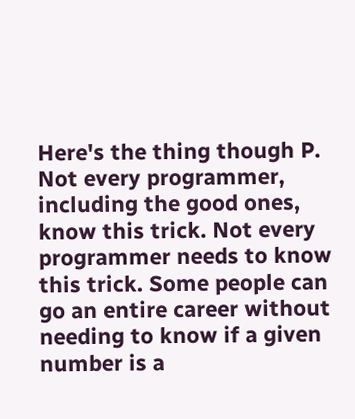Here's the thing though P. Not every programmer, including the good ones, know this trick. Not every programmer needs to know this trick. Some people can go an entire career without needing to know if a given number is a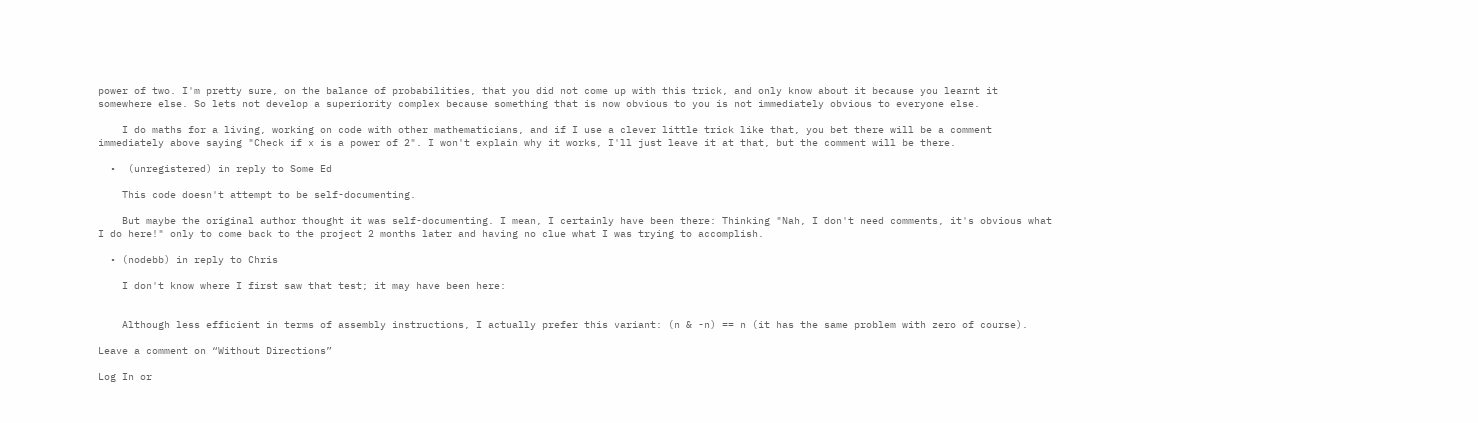power of two. I'm pretty sure, on the balance of probabilities, that you did not come up with this trick, and only know about it because you learnt it somewhere else. So lets not develop a superiority complex because something that is now obvious to you is not immediately obvious to everyone else.

    I do maths for a living, working on code with other mathematicians, and if I use a clever little trick like that, you bet there will be a comment immediately above saying "Check if x is a power of 2". I won't explain why it works, I'll just leave it at that, but the comment will be there.

  •  (unregistered) in reply to Some Ed

    This code doesn't attempt to be self-documenting.

    But maybe the original author thought it was self-documenting. I mean, I certainly have been there: Thinking "Nah, I don't need comments, it's obvious what I do here!" only to come back to the project 2 months later and having no clue what I was trying to accomplish.

  • (nodebb) in reply to Chris

    I don't know where I first saw that test; it may have been here:


    Although less efficient in terms of assembly instructions, I actually prefer this variant: (n & -n) == n (it has the same problem with zero of course).

Leave a comment on “Without Directions”

Log In or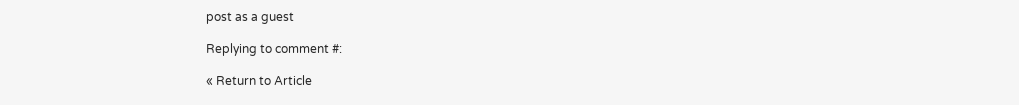post as a guest

Replying to comment #:

« Return to Article